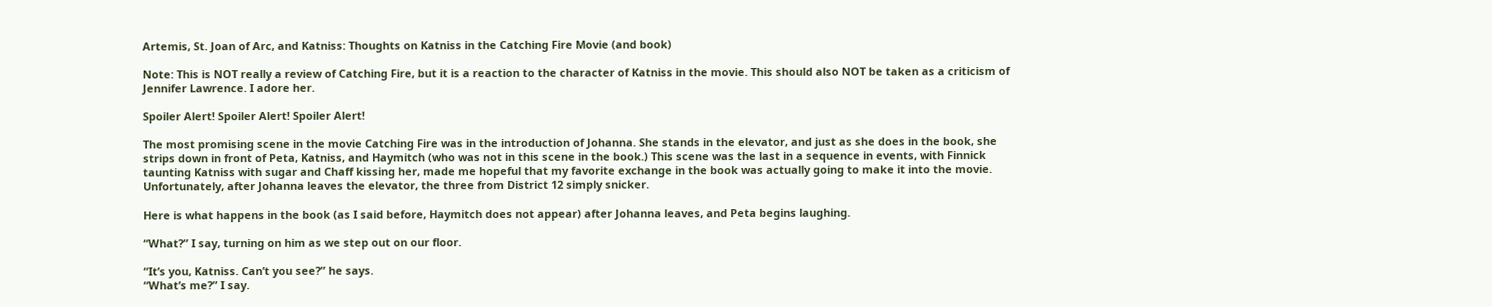Artemis, St. Joan of Arc, and Katniss: Thoughts on Katniss in the Catching Fire Movie (and book)

Note: This is NOT really a review of Catching Fire, but it is a reaction to the character of Katniss in the movie. This should also NOT be taken as a criticism of Jennifer Lawrence. I adore her.

Spoiler Alert! Spoiler Alert! Spoiler Alert!

The most promising scene in the movie Catching Fire was in the introduction of Johanna. She stands in the elevator, and just as she does in the book, she strips down in front of Peta, Katniss, and Haymitch (who was not in this scene in the book.) This scene was the last in a sequence in events, with Finnick taunting Katniss with sugar and Chaff kissing her, made me hopeful that my favorite exchange in the book was actually going to make it into the movie. Unfortunately, after Johanna leaves the elevator, the three from District 12 simply snicker.

Here is what happens in the book (as I said before, Haymitch does not appear) after Johanna leaves, and Peta begins laughing.

“What?” I say, turning on him as we step out on our floor.

“It’s you, Katniss. Can’t you see?” he says.
“What’s me?” I say.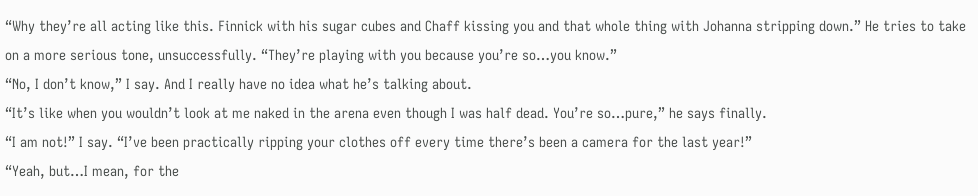“Why they’re all acting like this. Finnick with his sugar cubes and Chaff kissing you and that whole thing with Johanna stripping down.” He tries to take on a more serious tone, unsuccessfully. “They’re playing with you because you’re so…you know.”
“No, I don’t know,” I say. And I really have no idea what he’s talking about.
“It’s like when you wouldn’t look at me naked in the arena even though I was half dead. You’re so…pure,” he says finally.
“I am not!” I say. “I’ve been practically ripping your clothes off every time there’s been a camera for the last year!”
“Yeah, but…I mean, for the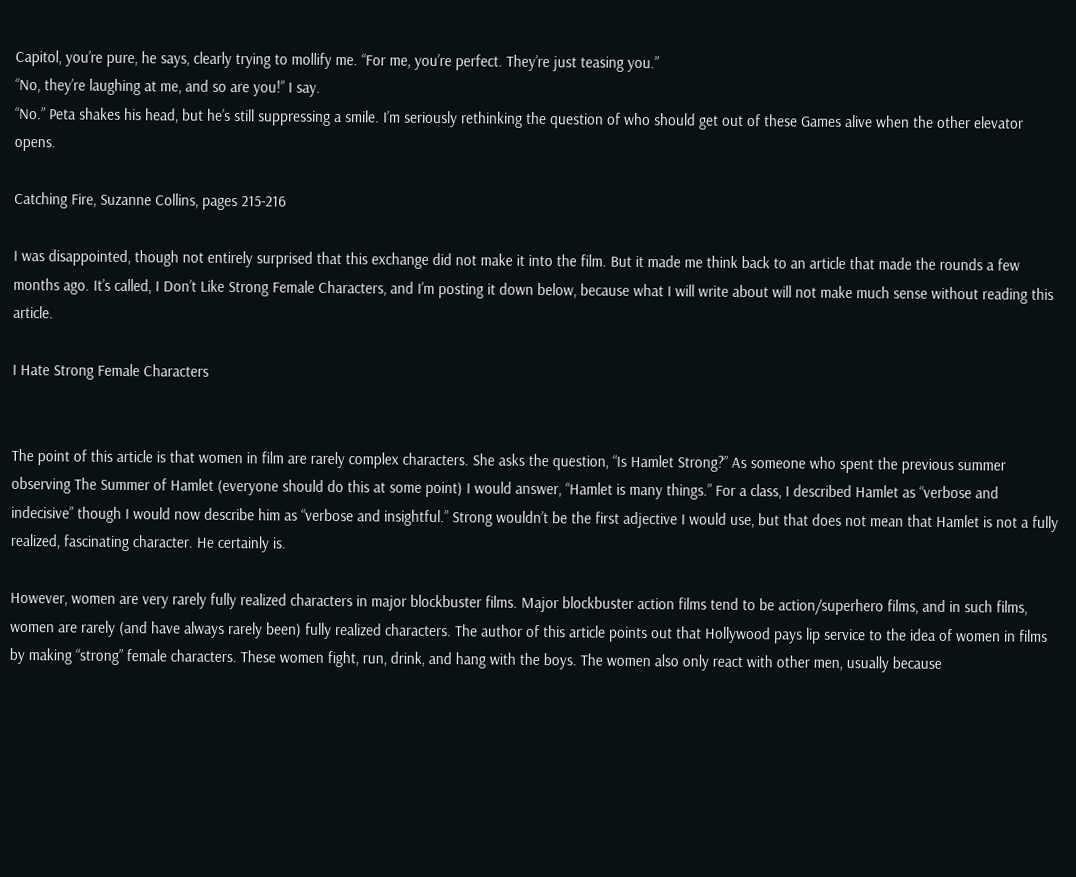Capitol, you’re pure, he says, clearly trying to mollify me. “For me, you’re perfect. They’re just teasing you.”
“No, they’re laughing at me, and so are you!” I say.
“No.” Peta shakes his head, but he’s still suppressing a smile. I’m seriously rethinking the question of who should get out of these Games alive when the other elevator opens.

Catching Fire, Suzanne Collins, pages 215-216

I was disappointed, though not entirely surprised that this exchange did not make it into the film. But it made me think back to an article that made the rounds a few months ago. It’s called, I Don’t Like Strong Female Characters, and I’m posting it down below, because what I will write about will not make much sense without reading this article.

I Hate Strong Female Characters


The point of this article is that women in film are rarely complex characters. She asks the question, “Is Hamlet Strong?” As someone who spent the previous summer observing The Summer of Hamlet (everyone should do this at some point) I would answer, “Hamlet is many things.” For a class, I described Hamlet as “verbose and indecisive” though I would now describe him as “verbose and insightful.” Strong wouldn’t be the first adjective I would use, but that does not mean that Hamlet is not a fully realized, fascinating character. He certainly is.

However, women are very rarely fully realized characters in major blockbuster films. Major blockbuster action films tend to be action/superhero films, and in such films, women are rarely (and have always rarely been) fully realized characters. The author of this article points out that Hollywood pays lip service to the idea of women in films by making “strong” female characters. These women fight, run, drink, and hang with the boys. The women also only react with other men, usually because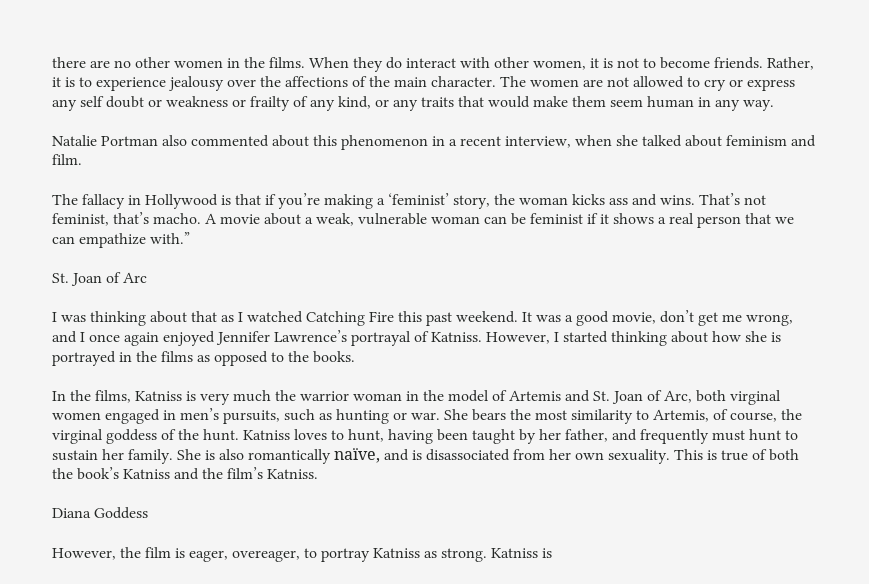there are no other women in the films. When they do interact with other women, it is not to become friends. Rather, it is to experience jealousy over the affections of the main character. The women are not allowed to cry or express any self doubt or weakness or frailty of any kind, or any traits that would make them seem human in any way.

Natalie Portman also commented about this phenomenon in a recent interview, when she talked about feminism and film.

The fallacy in Hollywood is that if you’re making a ‘feminist’ story, the woman kicks ass and wins. That’s not feminist, that’s macho. A movie about a weak, vulnerable woman can be feminist if it shows a real person that we can empathize with.”

St. Joan of Arc

I was thinking about that as I watched Catching Fire this past weekend. It was a good movie, don’t get me wrong, and I once again enjoyed Jennifer Lawrence’s portrayal of Katniss. However, I started thinking about how she is portrayed in the films as opposed to the books.

In the films, Katniss is very much the warrior woman in the model of Artemis and St. Joan of Arc, both virginal women engaged in men’s pursuits, such as hunting or war. She bears the most similarity to Artemis, of course, the virginal goddess of the hunt. Katniss loves to hunt, having been taught by her father, and frequently must hunt to sustain her family. She is also romantically naïve, and is disassociated from her own sexuality. This is true of both the book’s Katniss and the film’s Katniss.

Diana Goddess

However, the film is eager, overeager, to portray Katniss as strong. Katniss is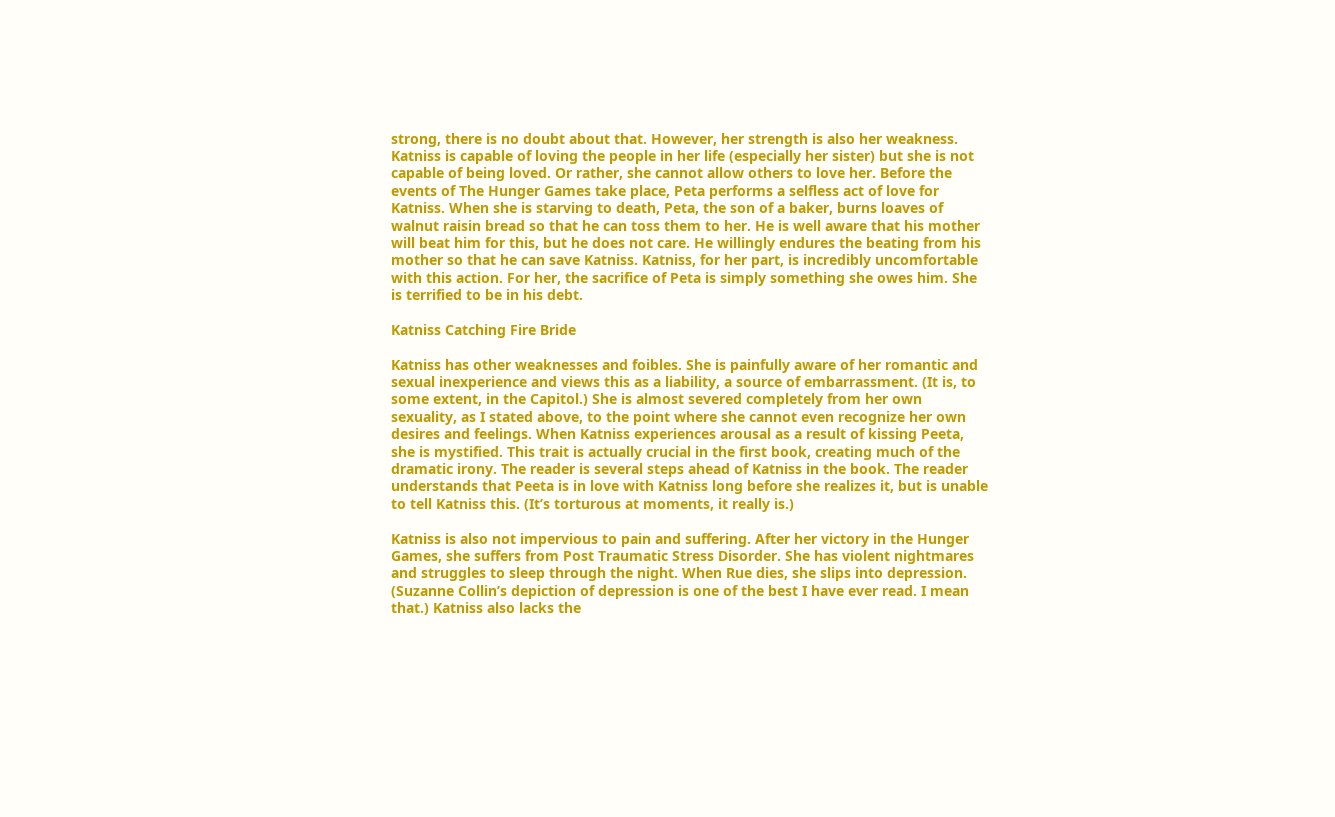strong, there is no doubt about that. However, her strength is also her weakness. Katniss is capable of loving the people in her life (especially her sister) but she is not capable of being loved. Or rather, she cannot allow others to love her. Before the events of The Hunger Games take place, Peta performs a selfless act of love for Katniss. When she is starving to death, Peta, the son of a baker, burns loaves of walnut raisin bread so that he can toss them to her. He is well aware that his mother will beat him for this, but he does not care. He willingly endures the beating from his mother so that he can save Katniss. Katniss, for her part, is incredibly uncomfortable with this action. For her, the sacrifice of Peta is simply something she owes him. She is terrified to be in his debt.

Katniss Catching Fire Bride

Katniss has other weaknesses and foibles. She is painfully aware of her romantic and sexual inexperience and views this as a liability, a source of embarrassment. (It is, to some extent, in the Capitol.) She is almost severed completely from her own sexuality, as I stated above, to the point where she cannot even recognize her own desires and feelings. When Katniss experiences arousal as a result of kissing Peeta, she is mystified. This trait is actually crucial in the first book, creating much of the dramatic irony. The reader is several steps ahead of Katniss in the book. The reader understands that Peeta is in love with Katniss long before she realizes it, but is unable to tell Katniss this. (It’s torturous at moments, it really is.)

Katniss is also not impervious to pain and suffering. After her victory in the Hunger Games, she suffers from Post Traumatic Stress Disorder. She has violent nightmares and struggles to sleep through the night. When Rue dies, she slips into depression. (Suzanne Collin’s depiction of depression is one of the best I have ever read. I mean that.) Katniss also lacks the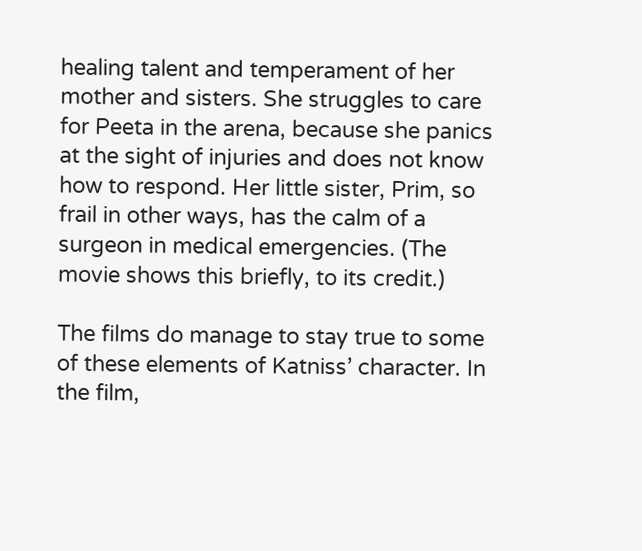healing talent and temperament of her mother and sisters. She struggles to care for Peeta in the arena, because she panics at the sight of injuries and does not know how to respond. Her little sister, Prim, so frail in other ways, has the calm of a surgeon in medical emergencies. (The movie shows this briefly, to its credit.)

The films do manage to stay true to some of these elements of Katniss’ character. In the film,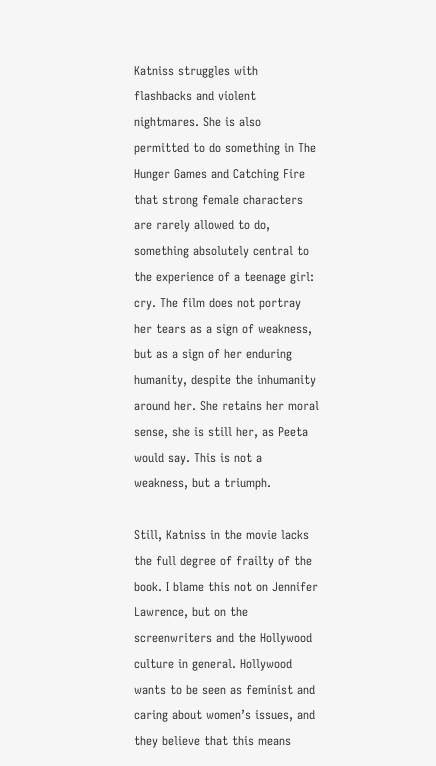Katniss struggles with flashbacks and violent nightmares. She is also permitted to do something in The Hunger Games and Catching Fire that strong female characters are rarely allowed to do, something absolutely central to the experience of a teenage girl: cry. The film does not portray her tears as a sign of weakness, but as a sign of her enduring humanity, despite the inhumanity around her. She retains her moral sense, she is still her, as Peeta would say. This is not a weakness, but a triumph.

Still, Katniss in the movie lacks the full degree of frailty of the book. I blame this not on Jennifer Lawrence, but on the screenwriters and the Hollywood culture in general. Hollywood wants to be seen as feminist and caring about women’s issues, and they believe that this means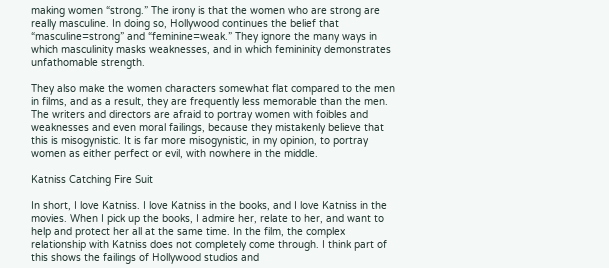making women “strong.” The irony is that the women who are strong are really masculine. In doing so, Hollywood continues the belief that “masculine=strong” and “feminine=weak.” They ignore the many ways in which masculinity masks weaknesses, and in which femininity demonstrates unfathomable strength.

They also make the women characters somewhat flat compared to the men in films, and as a result, they are frequently less memorable than the men. The writers and directors are afraid to portray women with foibles and weaknesses and even moral failings, because they mistakenly believe that this is misogynistic. It is far more misogynistic, in my opinion, to portray women as either perfect or evil, with nowhere in the middle.

Katniss Catching Fire Suit

In short, I love Katniss. I love Katniss in the books, and I love Katniss in the movies. When I pick up the books, I admire her, relate to her, and want to help and protect her all at the same time. In the film, the complex relationship with Katniss does not completely come through. I think part of this shows the failings of Hollywood studios and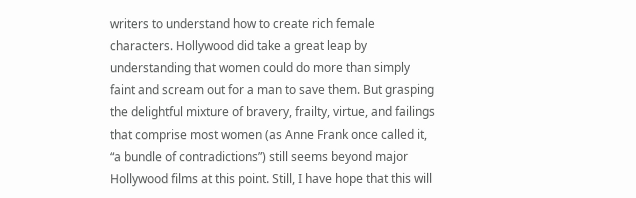writers to understand how to create rich female characters. Hollywood did take a great leap by understanding that women could do more than simply faint and scream out for a man to save them. But grasping the delightful mixture of bravery, frailty, virtue, and failings that comprise most women (as Anne Frank once called it, “a bundle of contradictions”) still seems beyond major Hollywood films at this point. Still, I have hope that this will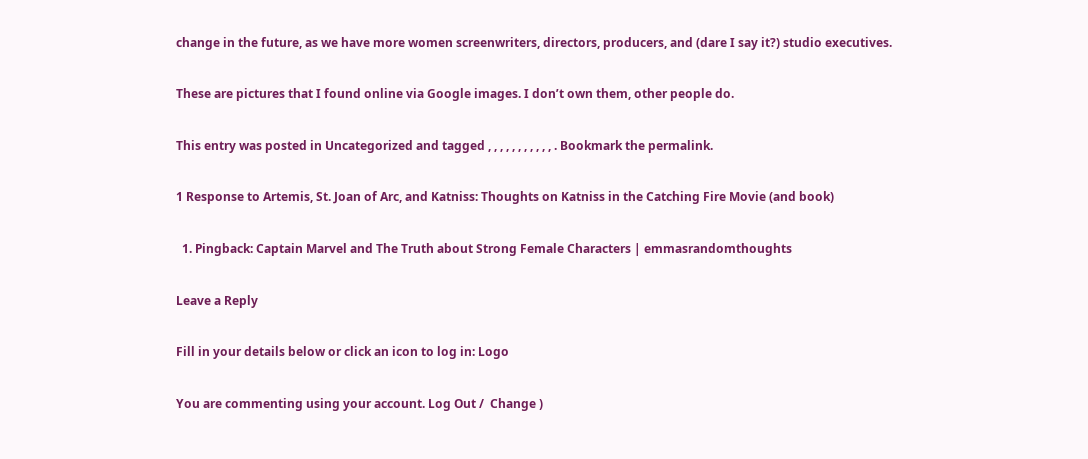change in the future, as we have more women screenwriters, directors, producers, and (dare I say it?) studio executives.

These are pictures that I found online via Google images. I don’t own them, other people do.

This entry was posted in Uncategorized and tagged , , , , , , , , , , , . Bookmark the permalink.

1 Response to Artemis, St. Joan of Arc, and Katniss: Thoughts on Katniss in the Catching Fire Movie (and book)

  1. Pingback: Captain Marvel and The Truth about Strong Female Characters | emmasrandomthoughts

Leave a Reply

Fill in your details below or click an icon to log in: Logo

You are commenting using your account. Log Out /  Change )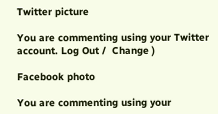Twitter picture

You are commenting using your Twitter account. Log Out /  Change )

Facebook photo

You are commenting using your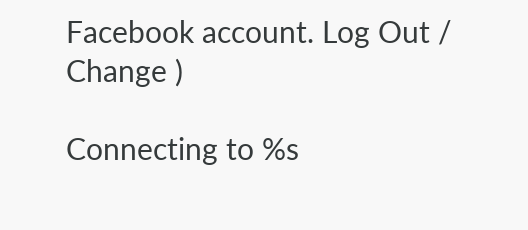Facebook account. Log Out /  Change )

Connecting to %s